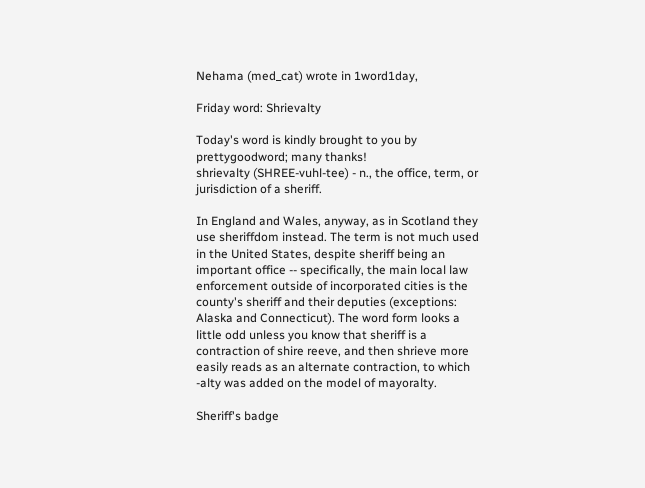Nehama (med_cat) wrote in 1word1day,

Friday word: Shrievalty

Today's word is kindly brought to you by prettygoodword; many thanks!
shrievalty (SHREE-vuhl-tee) - n., the office, term, or jurisdiction of a sheriff.

In England and Wales, anyway, as in Scotland they use sheriffdom instead. The term is not much used in the United States, despite sheriff being an important office -- specifically, the main local law enforcement outside of incorporated cities is the county's sheriff and their deputies (exceptions: Alaska and Connecticut). The word form looks a little odd unless you know that sheriff is a contraction of shire reeve, and then shrieve more easily reads as an alternate contraction, to which -alty was added on the model of mayoralty.

Sheriff's badge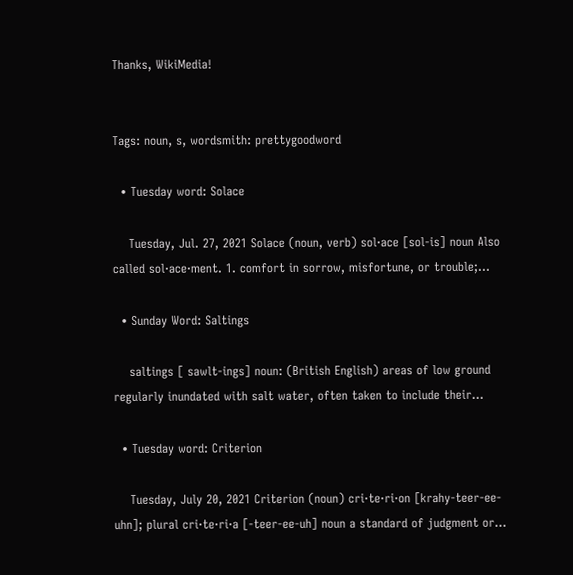Thanks, WikiMedia!


Tags: noun, s, wordsmith: prettygoodword

  • Tuesday word: Solace

    Tuesday, Jul. 27, 2021 Solace (noun, verb) sol·ace [sol-is] noun Also called sol·ace·ment. 1. comfort in sorrow, misfortune, or trouble;…

  • Sunday Word: Saltings

    saltings [ sawlt-ings] noun: (British English) areas of low ground regularly inundated with salt water, often taken to include their…

  • Tuesday word: Criterion

    Tuesday, July 20, 2021 Criterion (noun) cri·te·ri·on [krahy-teer-ee-uhn]; plural cri·te·ri·a [-teer-ee-uh] noun a standard of judgment or…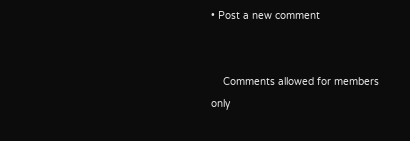• Post a new comment


    Comments allowed for members only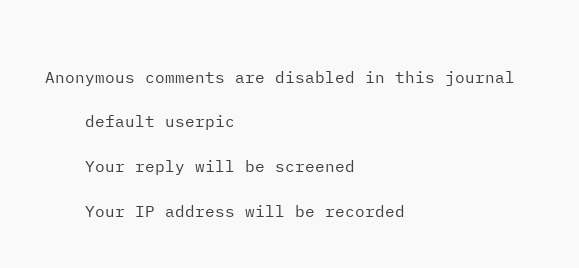Anonymous comments are disabled in this journal

    default userpic

    Your reply will be screened

    Your IP address will be recorded